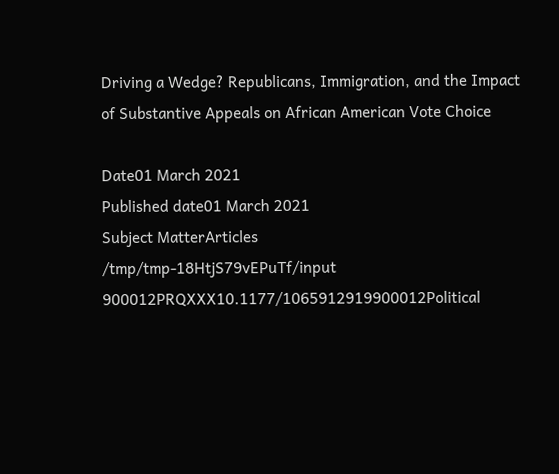Driving a Wedge? Republicans, Immigration, and the Impact of Substantive Appeals on African American Vote Choice

Date01 March 2021
Published date01 March 2021
Subject MatterArticles
/tmp/tmp-18HtjS79vEPuTf/input 900012PRQXXX10.1177/1065912919900012Political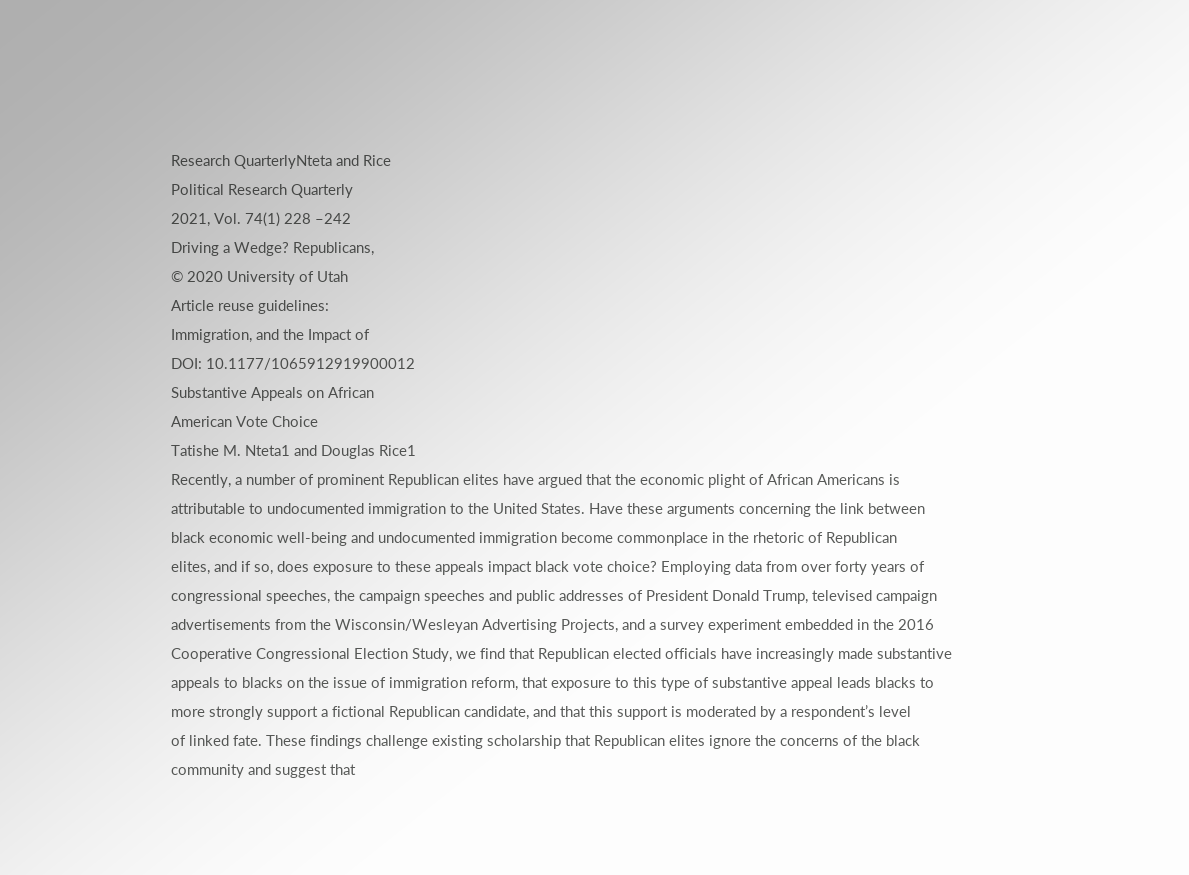Research QuarterlyNteta and Rice
Political Research Quarterly
2021, Vol. 74(1) 228 –242
Driving a Wedge? Republicans,
© 2020 University of Utah
Article reuse guidelines:
Immigration, and the Impact of
DOI: 10.1177/1065912919900012
Substantive Appeals on African
American Vote Choice
Tatishe M. Nteta1 and Douglas Rice1
Recently, a number of prominent Republican elites have argued that the economic plight of African Americans is
attributable to undocumented immigration to the United States. Have these arguments concerning the link between
black economic well-being and undocumented immigration become commonplace in the rhetoric of Republican
elites, and if so, does exposure to these appeals impact black vote choice? Employing data from over forty years of
congressional speeches, the campaign speeches and public addresses of President Donald Trump, televised campaign
advertisements from the Wisconsin/Wesleyan Advertising Projects, and a survey experiment embedded in the 2016
Cooperative Congressional Election Study, we find that Republican elected officials have increasingly made substantive
appeals to blacks on the issue of immigration reform, that exposure to this type of substantive appeal leads blacks to
more strongly support a fictional Republican candidate, and that this support is moderated by a respondent’s level
of linked fate. These findings challenge existing scholarship that Republican elites ignore the concerns of the black
community and suggest that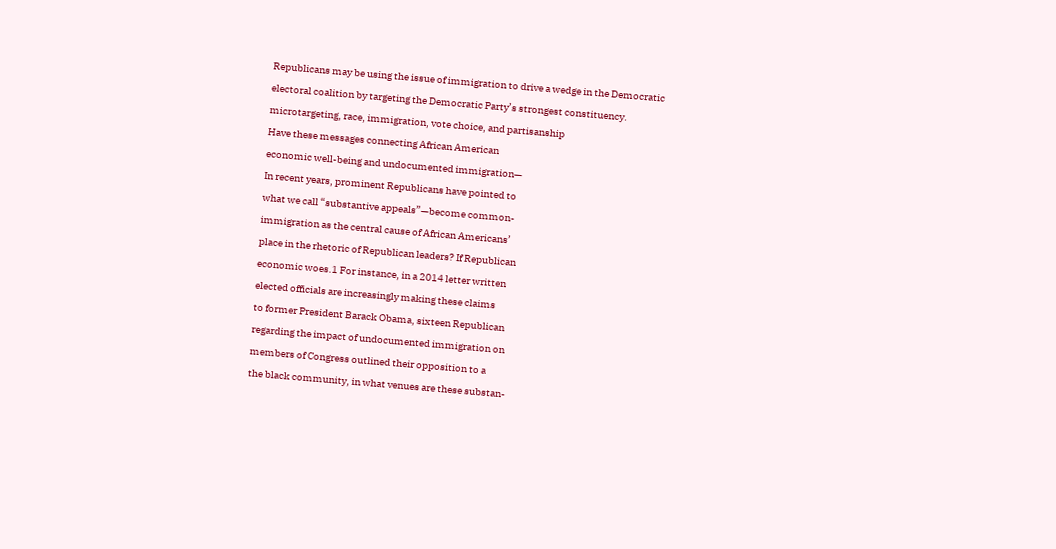Republicans may be using the issue of immigration to drive a wedge in the Democratic
electoral coalition by targeting the Democratic Party’s strongest constituency.
microtargeting, race, immigration, vote choice, and partisanship
Have these messages connecting African American
economic well-being and undocumented immigration—
In recent years, prominent Republicans have pointed to
what we call “substantive appeals”—become common-
immigration as the central cause of African Americans’
place in the rhetoric of Republican leaders? If Republican
economic woes.1 For instance, in a 2014 letter written
elected officials are increasingly making these claims
to former President Barack Obama, sixteen Republican
regarding the impact of undocumented immigration on
members of Congress outlined their opposition to a
the black community, in what venues are these substan-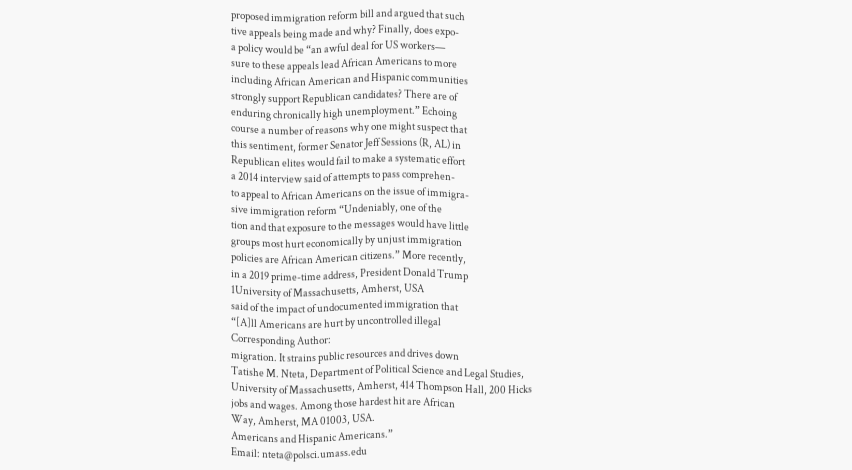proposed immigration reform bill and argued that such
tive appeals being made and why? Finally, does expo-
a policy would be “an awful deal for US workers—
sure to these appeals lead African Americans to more
including African American and Hispanic communities
strongly support Republican candidates? There are of
enduring chronically high unemployment.” Echoing
course a number of reasons why one might suspect that
this sentiment, former Senator Jeff Sessions (R, AL) in
Republican elites would fail to make a systematic effort
a 2014 interview said of attempts to pass comprehen-
to appeal to African Americans on the issue of immigra-
sive immigration reform “Undeniably, one of the
tion and that exposure to the messages would have little
groups most hurt economically by unjust immigration
policies are African American citizens.” More recently,
in a 2019 prime-time address, President Donald Trump
1University of Massachusetts, Amherst, USA
said of the impact of undocumented immigration that
“[A]ll Americans are hurt by uncontrolled illegal
Corresponding Author:
migration. It strains public resources and drives down
Tatishe M. Nteta, Department of Political Science and Legal Studies,
University of Massachusetts, Amherst, 414 Thompson Hall, 200 Hicks
jobs and wages. Among those hardest hit are African
Way, Amherst, MA 01003, USA.
Americans and Hispanic Americans.”
Email: nteta@polsci.umass.edu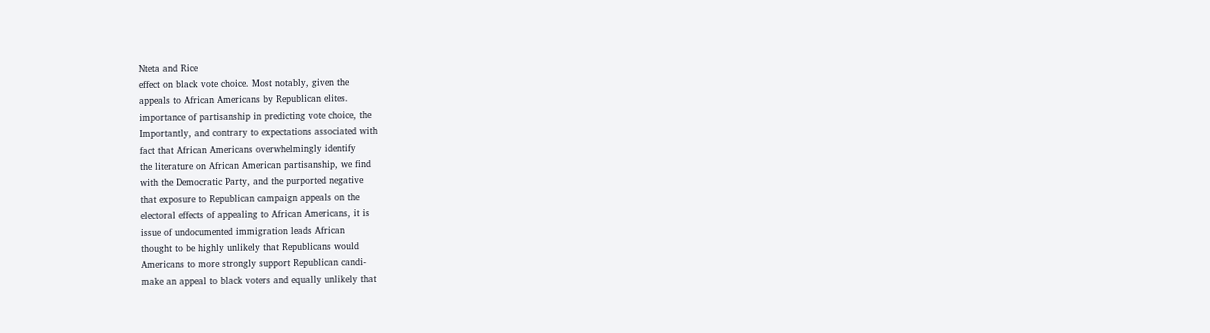Nteta and Rice
effect on black vote choice. Most notably, given the
appeals to African Americans by Republican elites.
importance of partisanship in predicting vote choice, the
Importantly, and contrary to expectations associated with
fact that African Americans overwhelmingly identify
the literature on African American partisanship, we find
with the Democratic Party, and the purported negative
that exposure to Republican campaign appeals on the
electoral effects of appealing to African Americans, it is
issue of undocumented immigration leads African
thought to be highly unlikely that Republicans would
Americans to more strongly support Republican candi-
make an appeal to black voters and equally unlikely that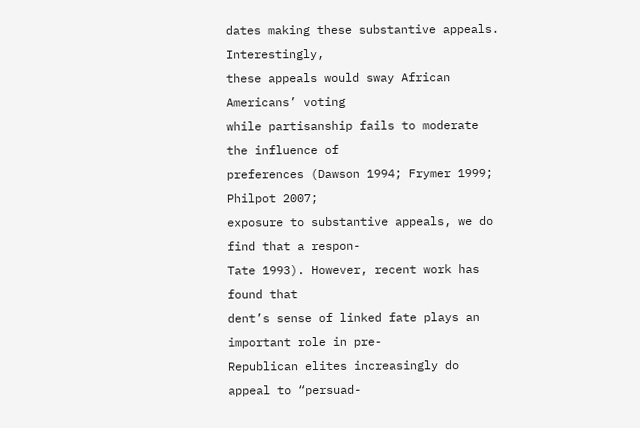dates making these substantive appeals. Interestingly,
these appeals would sway African Americans’ voting
while partisanship fails to moderate the influence of
preferences (Dawson 1994; Frymer 1999; Philpot 2007;
exposure to substantive appeals, we do find that a respon-
Tate 1993). However, recent work has found that
dent’s sense of linked fate plays an important role in pre-
Republican elites increasingly do appeal to “persuad-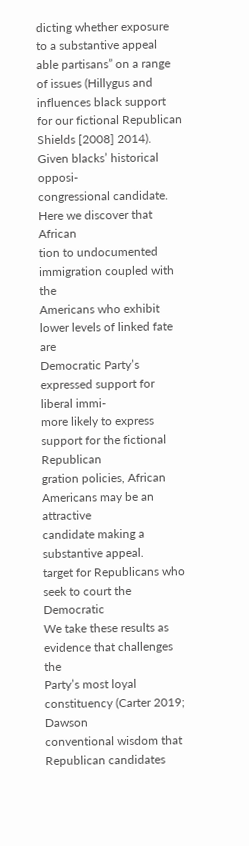dicting whether exposure to a substantive appeal
able partisans” on a range of issues (Hillygus and
influences black support for our fictional Republican
Shields [2008] 2014). Given blacks’ historical opposi-
congressional candidate. Here we discover that African
tion to undocumented immigration coupled with the
Americans who exhibit lower levels of linked fate are
Democratic Party’s expressed support for liberal immi-
more likely to express support for the fictional Republican
gration policies, African Americans may be an attractive
candidate making a substantive appeal.
target for Republicans who seek to court the Democratic
We take these results as evidence that challenges the
Party’s most loyal constituency (Carter 2019; Dawson
conventional wisdom that Republican candidates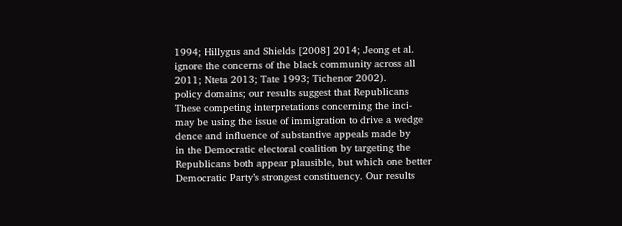1994; Hillygus and Shields [2008] 2014; Jeong et al.
ignore the concerns of the black community across all
2011; Nteta 2013; Tate 1993; Tichenor 2002).
policy domains; our results suggest that Republicans
These competing interpretations concerning the inci-
may be using the issue of immigration to drive a wedge
dence and influence of substantive appeals made by
in the Democratic electoral coalition by targeting the
Republicans both appear plausible, but which one better
Democratic Party’s strongest constituency. Our results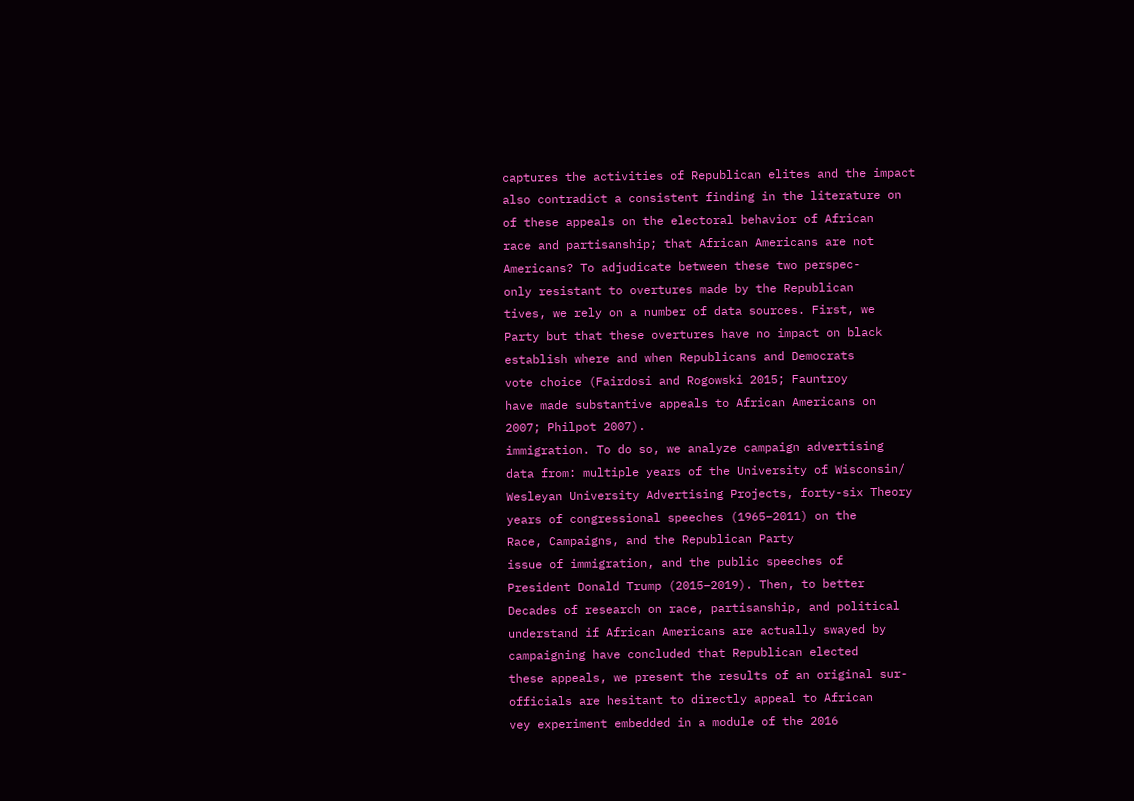captures the activities of Republican elites and the impact
also contradict a consistent finding in the literature on
of these appeals on the electoral behavior of African
race and partisanship; that African Americans are not
Americans? To adjudicate between these two perspec-
only resistant to overtures made by the Republican
tives, we rely on a number of data sources. First, we
Party but that these overtures have no impact on black
establish where and when Republicans and Democrats
vote choice (Fairdosi and Rogowski 2015; Fauntroy
have made substantive appeals to African Americans on
2007; Philpot 2007).
immigration. To do so, we analyze campaign advertising
data from: multiple years of the University of Wisconsin/
Wesleyan University Advertising Projects, forty-six Theory
years of congressional speeches (1965–2011) on the
Race, Campaigns, and the Republican Party
issue of immigration, and the public speeches of
President Donald Trump (2015–2019). Then, to better
Decades of research on race, partisanship, and political
understand if African Americans are actually swayed by
campaigning have concluded that Republican elected
these appeals, we present the results of an original sur-
officials are hesitant to directly appeal to African
vey experiment embedded in a module of the 2016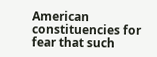American constituencies for fear that such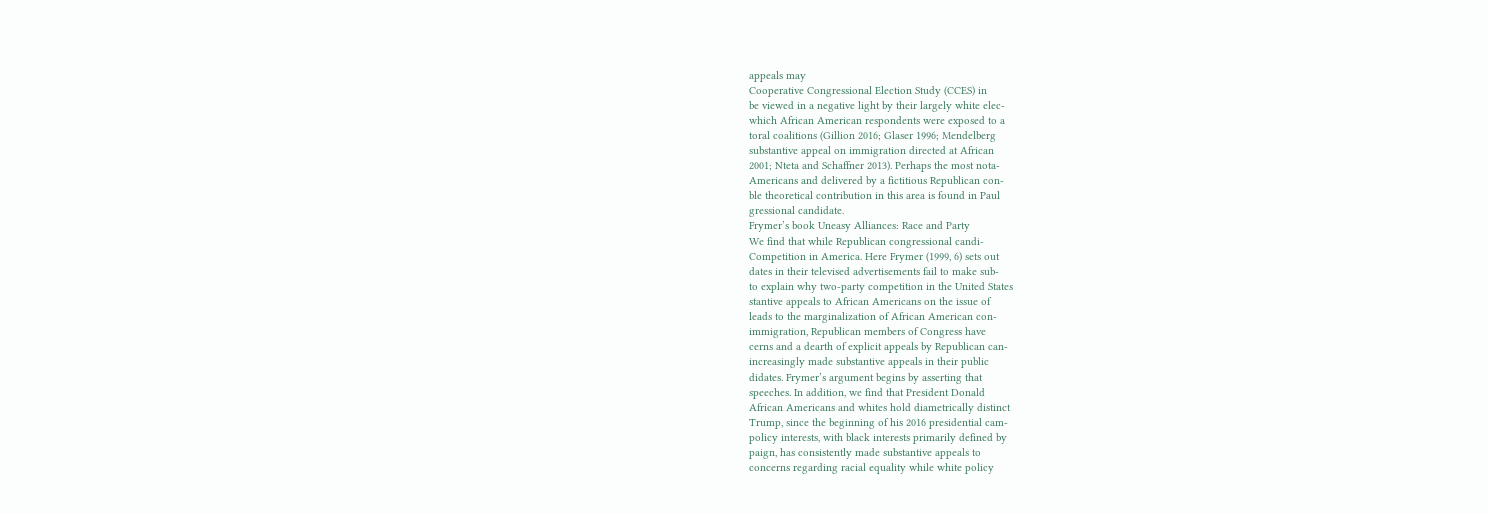appeals may
Cooperative Congressional Election Study (CCES) in
be viewed in a negative light by their largely white elec-
which African American respondents were exposed to a
toral coalitions (Gillion 2016; Glaser 1996; Mendelberg
substantive appeal on immigration directed at African
2001; Nteta and Schaffner 2013). Perhaps the most nota-
Americans and delivered by a fictitious Republican con-
ble theoretical contribution in this area is found in Paul
gressional candidate.
Frymer’s book Uneasy Alliances: Race and Party
We find that while Republican congressional candi-
Competition in America. Here Frymer (1999, 6) sets out
dates in their televised advertisements fail to make sub-
to explain why two-party competition in the United States
stantive appeals to African Americans on the issue of
leads to the marginalization of African American con-
immigration, Republican members of Congress have
cerns and a dearth of explicit appeals by Republican can-
increasingly made substantive appeals in their public
didates. Frymer’s argument begins by asserting that
speeches. In addition, we find that President Donald
African Americans and whites hold diametrically distinct
Trump, since the beginning of his 2016 presidential cam-
policy interests, with black interests primarily defined by
paign, has consistently made substantive appeals to
concerns regarding racial equality while white policy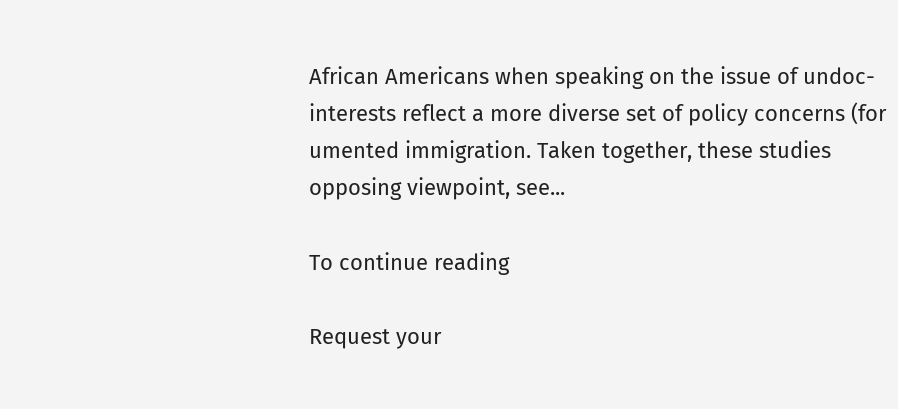African Americans when speaking on the issue of undoc-
interests reflect a more diverse set of policy concerns (for
umented immigration. Taken together, these studies
opposing viewpoint, see...

To continue reading

Request your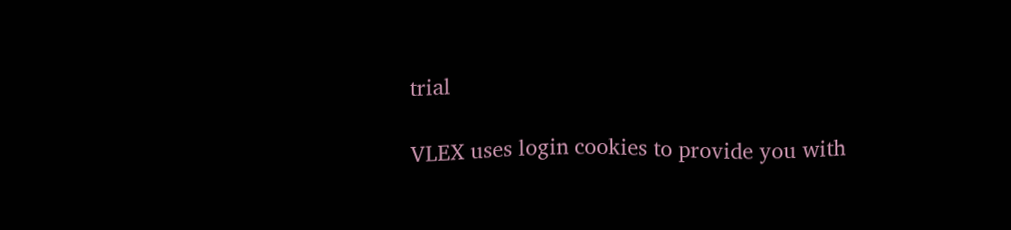trial

VLEX uses login cookies to provide you with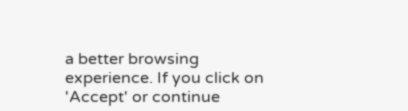a better browsing experience. If you click on 'Accept' or continue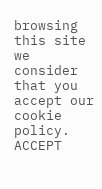browsing this site we consider that you accept our cookie policy. ACCEPT